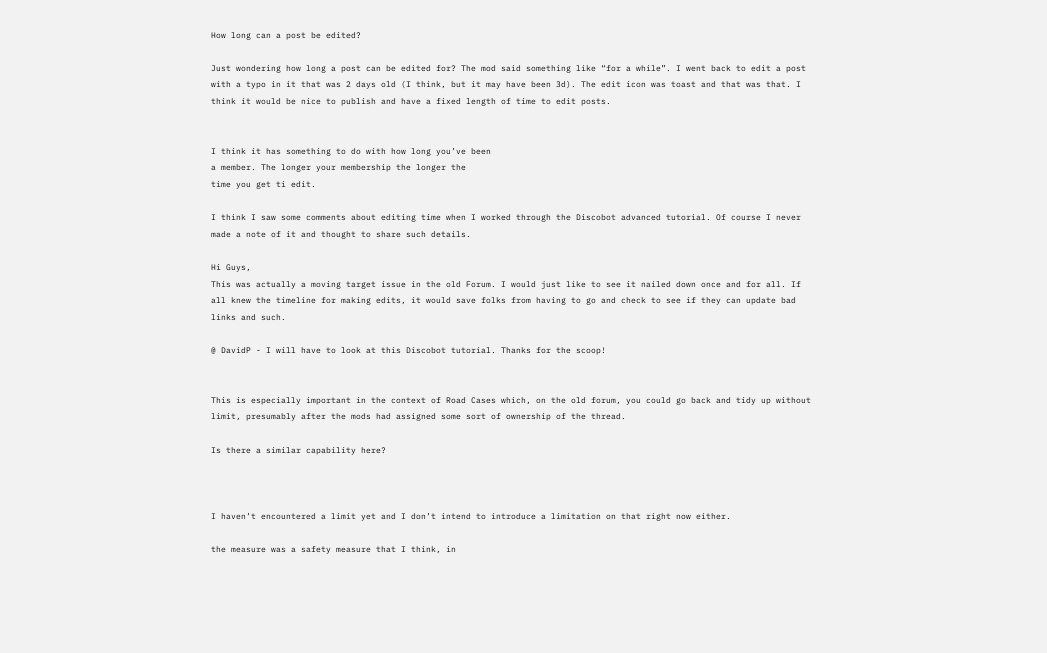How long can a post be edited?

Just wondering how long a post can be edited for? The mod said something like “for a while”. I went back to edit a post with a typo in it that was 2 days old (I think, but it may have been 3d). The edit icon was toast and that was that. I think it would be nice to publish and have a fixed length of time to edit posts.


I think it has something to do with how long you’ve been
a member. The longer your membership the longer the
time you get ti edit.

I think I saw some comments about editing time when I worked through the Discobot advanced tutorial. Of course I never made a note of it and thought to share such details.

Hi Guys,
This was actually a moving target issue in the old Forum. I would just like to see it nailed down once and for all. If all knew the timeline for making edits, it would save folks from having to go and check to see if they can update bad links and such.

@ DavidP - I will have to look at this Discobot tutorial. Thanks for the scoop!


This is especially important in the context of Road Cases which, on the old forum, you could go back and tidy up without limit, presumably after the mods had assigned some sort of ownership of the thread.

Is there a similar capability here?



I haven’t encountered a limit yet and I don’t intend to introduce a limitation on that right now either.

the measure was a safety measure that I think, in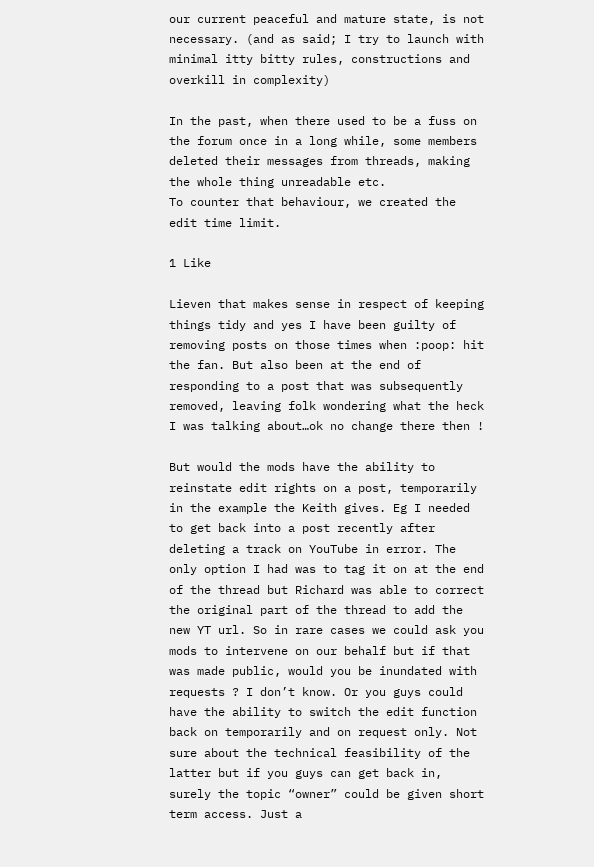our current peaceful and mature state, is not necessary. (and as said; I try to launch with minimal itty bitty rules, constructions and overkill in complexity)

In the past, when there used to be a fuss on the forum once in a long while, some members deleted their messages from threads, making the whole thing unreadable etc.
To counter that behaviour, we created the edit time limit.

1 Like

Lieven that makes sense in respect of keeping things tidy and yes I have been guilty of removing posts on those times when :poop: hit the fan. But also been at the end of responding to a post that was subsequently removed, leaving folk wondering what the heck I was talking about…ok no change there then !

But would the mods have the ability to reinstate edit rights on a post, temporarily in the example the Keith gives. Eg I needed to get back into a post recently after deleting a track on YouTube in error. The only option I had was to tag it on at the end of the thread but Richard was able to correct the original part of the thread to add the new YT url. So in rare cases we could ask you mods to intervene on our behalf but if that was made public, would you be inundated with requests ? I don’t know. Or you guys could have the ability to switch the edit function back on temporarily and on request only. Not sure about the technical feasibility of the latter but if you guys can get back in, surely the topic “owner” could be given short term access. Just a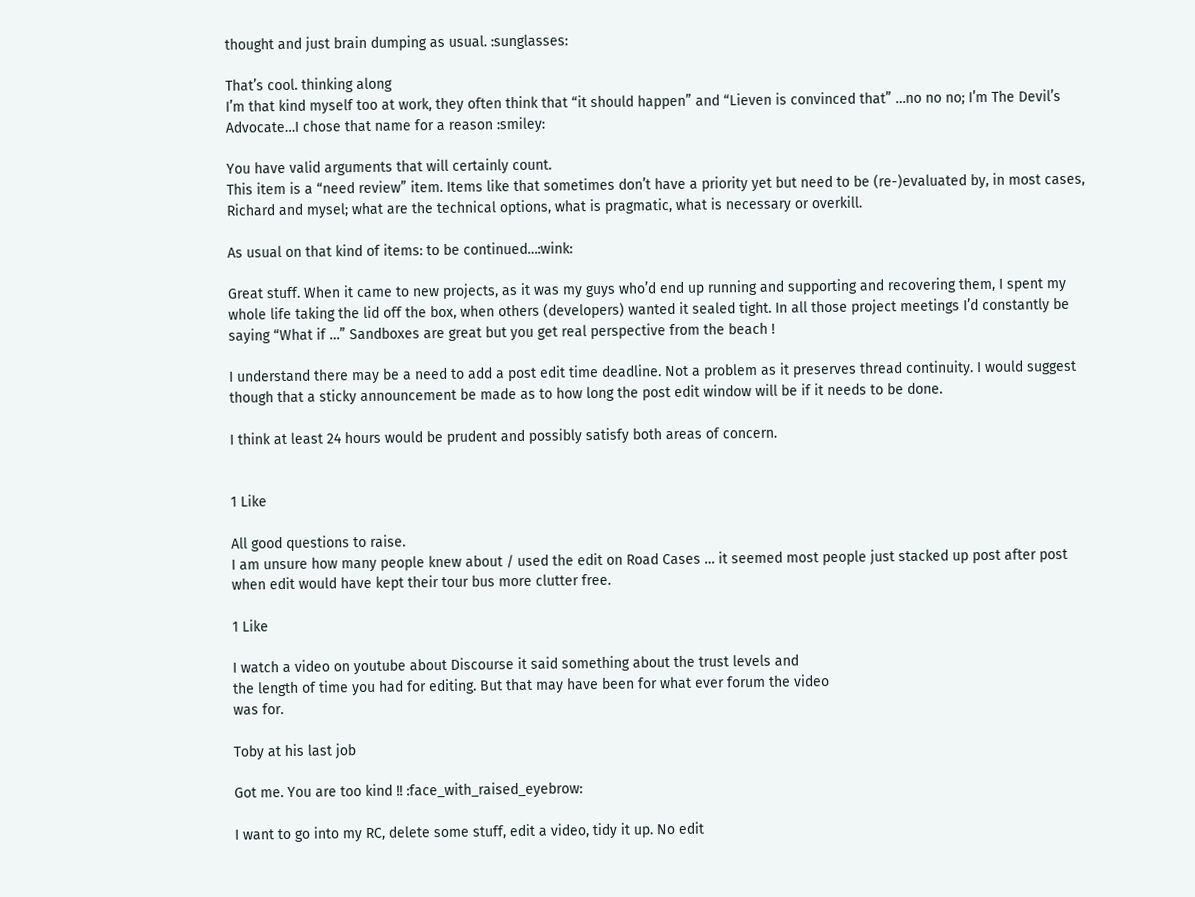thought and just brain dumping as usual. :sunglasses:

That’s cool. thinking along
I’m that kind myself too at work, they often think that “it should happen” and “Lieven is convinced that” …no no no; I’m The Devil’s Advocate…I chose that name for a reason :smiley:

You have valid arguments that will certainly count.
This item is a “need review” item. Items like that sometimes don’t have a priority yet but need to be (re-)evaluated by, in most cases, Richard and mysel; what are the technical options, what is pragmatic, what is necessary or overkill.

As usual on that kind of items: to be continued…:wink:

Great stuff. When it came to new projects, as it was my guys who’d end up running and supporting and recovering them, I spent my whole life taking the lid off the box, when others (developers) wanted it sealed tight. In all those project meetings I’d constantly be saying “What if …” Sandboxes are great but you get real perspective from the beach !

I understand there may be a need to add a post edit time deadline. Not a problem as it preserves thread continuity. I would suggest though that a sticky announcement be made as to how long the post edit window will be if it needs to be done.

I think at least 24 hours would be prudent and possibly satisfy both areas of concern.


1 Like

All good questions to raise.
I am unsure how many people knew about / used the edit on Road Cases … it seemed most people just stacked up post after post when edit would have kept their tour bus more clutter free.

1 Like

I watch a video on youtube about Discourse it said something about the trust levels and
the length of time you had for editing. But that may have been for what ever forum the video
was for.

Toby at his last job

Got me. You are too kind !! :face_with_raised_eyebrow:

I want to go into my RC, delete some stuff, edit a video, tidy it up. No edit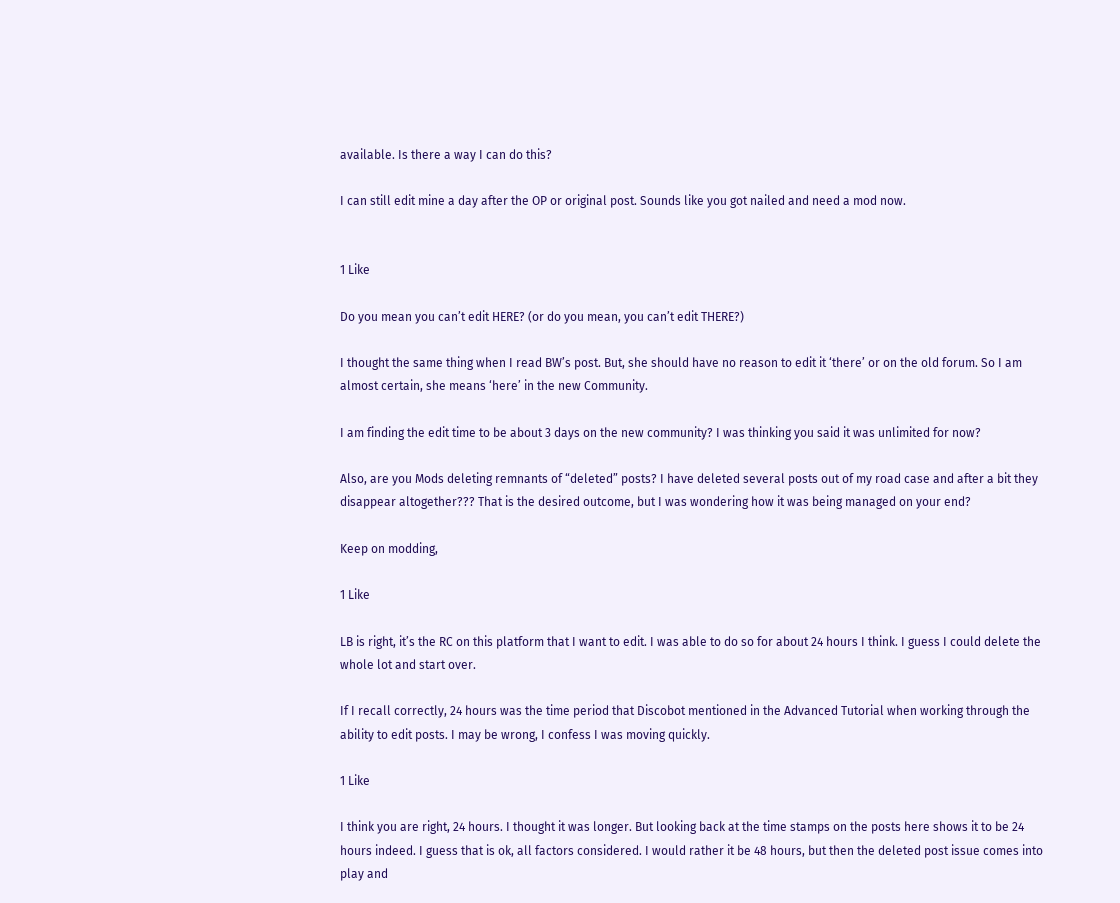available. Is there a way I can do this?

I can still edit mine a day after the OP or original post. Sounds like you got nailed and need a mod now.


1 Like

Do you mean you can’t edit HERE? (or do you mean, you can’t edit THERE?)

I thought the same thing when I read BW’s post. But, she should have no reason to edit it ‘there’ or on the old forum. So I am almost certain, she means ‘here’ in the new Community.

I am finding the edit time to be about 3 days on the new community? I was thinking you said it was unlimited for now?

Also, are you Mods deleting remnants of “deleted” posts? I have deleted several posts out of my road case and after a bit they disappear altogether??? That is the desired outcome, but I was wondering how it was being managed on your end?

Keep on modding,

1 Like

LB is right, it’s the RC on this platform that I want to edit. I was able to do so for about 24 hours I think. I guess I could delete the whole lot and start over.

If I recall correctly, 24 hours was the time period that Discobot mentioned in the Advanced Tutorial when working through the ability to edit posts. I may be wrong, I confess I was moving quickly.

1 Like

I think you are right, 24 hours. I thought it was longer. But looking back at the time stamps on the posts here shows it to be 24 hours indeed. I guess that is ok, all factors considered. I would rather it be 48 hours, but then the deleted post issue comes into play and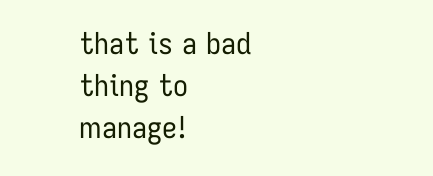that is a bad thing to manage!